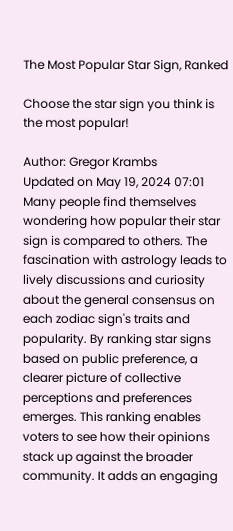The Most Popular Star Sign, Ranked

Choose the star sign you think is the most popular!

Author: Gregor Krambs
Updated on May 19, 2024 07:01
Many people find themselves wondering how popular their star sign is compared to others. The fascination with astrology leads to lively discussions and curiosity about the general consensus on each zodiac sign's traits and popularity. By ranking star signs based on public preference, a clearer picture of collective perceptions and preferences emerges. This ranking enables voters to see how their opinions stack up against the broader community. It adds an engaging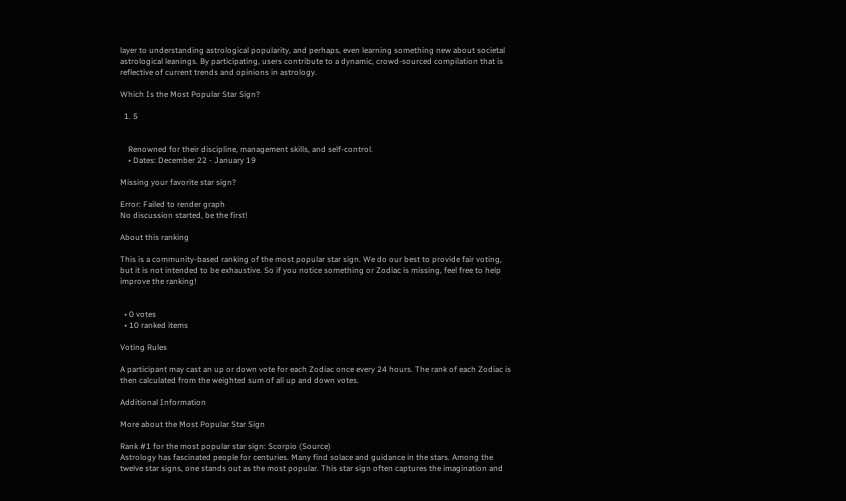layer to understanding astrological popularity, and perhaps, even learning something new about societal astrological leanings. By participating, users contribute to a dynamic, crowd-sourced compilation that is reflective of current trends and opinions in astrology.

Which Is the Most Popular Star Sign?

  1. 5


    Renowned for their discipline, management skills, and self-control.
    • Dates: December 22 - January 19

Missing your favorite star sign?

Error: Failed to render graph
No discussion started, be the first!

About this ranking

This is a community-based ranking of the most popular star sign. We do our best to provide fair voting, but it is not intended to be exhaustive. So if you notice something or Zodiac is missing, feel free to help improve the ranking!


  • 0 votes
  • 10 ranked items

Voting Rules

A participant may cast an up or down vote for each Zodiac once every 24 hours. The rank of each Zodiac is then calculated from the weighted sum of all up and down votes.

Additional Information

More about the Most Popular Star Sign

Rank #1 for the most popular star sign: Scorpio (Source)
Astrology has fascinated people for centuries. Many find solace and guidance in the stars. Among the twelve star signs, one stands out as the most popular. This star sign often captures the imagination and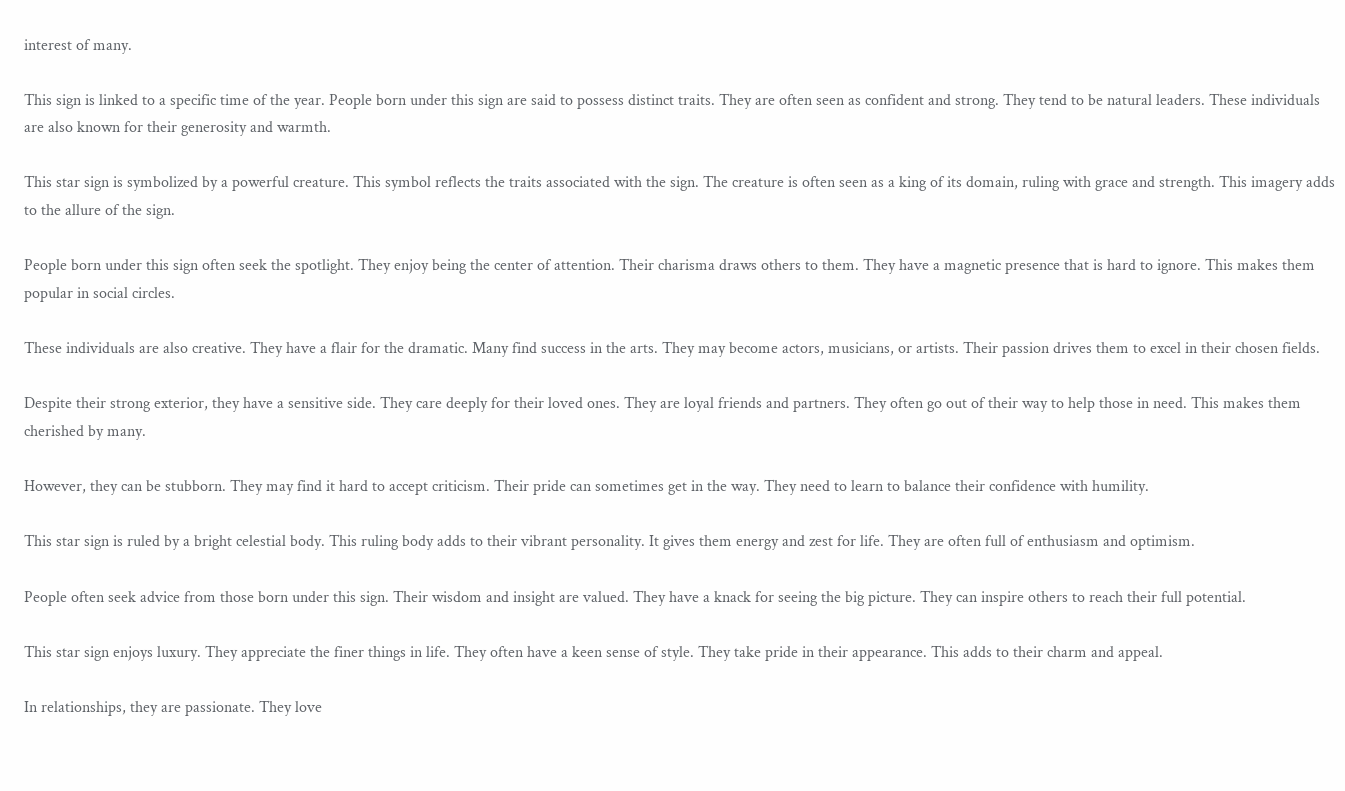interest of many.

This sign is linked to a specific time of the year. People born under this sign are said to possess distinct traits. They are often seen as confident and strong. They tend to be natural leaders. These individuals are also known for their generosity and warmth.

This star sign is symbolized by a powerful creature. This symbol reflects the traits associated with the sign. The creature is often seen as a king of its domain, ruling with grace and strength. This imagery adds to the allure of the sign.

People born under this sign often seek the spotlight. They enjoy being the center of attention. Their charisma draws others to them. They have a magnetic presence that is hard to ignore. This makes them popular in social circles.

These individuals are also creative. They have a flair for the dramatic. Many find success in the arts. They may become actors, musicians, or artists. Their passion drives them to excel in their chosen fields.

Despite their strong exterior, they have a sensitive side. They care deeply for their loved ones. They are loyal friends and partners. They often go out of their way to help those in need. This makes them cherished by many.

However, they can be stubborn. They may find it hard to accept criticism. Their pride can sometimes get in the way. They need to learn to balance their confidence with humility.

This star sign is ruled by a bright celestial body. This ruling body adds to their vibrant personality. It gives them energy and zest for life. They are often full of enthusiasm and optimism.

People often seek advice from those born under this sign. Their wisdom and insight are valued. They have a knack for seeing the big picture. They can inspire others to reach their full potential.

This star sign enjoys luxury. They appreciate the finer things in life. They often have a keen sense of style. They take pride in their appearance. This adds to their charm and appeal.

In relationships, they are passionate. They love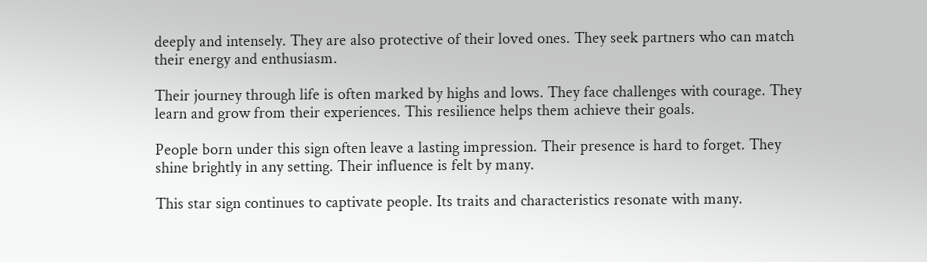deeply and intensely. They are also protective of their loved ones. They seek partners who can match their energy and enthusiasm.

Their journey through life is often marked by highs and lows. They face challenges with courage. They learn and grow from their experiences. This resilience helps them achieve their goals.

People born under this sign often leave a lasting impression. Their presence is hard to forget. They shine brightly in any setting. Their influence is felt by many.

This star sign continues to captivate people. Its traits and characteristics resonate with many.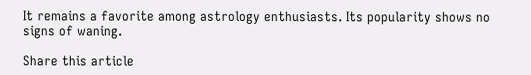It remains a favorite among astrology enthusiasts. Its popularity shows no signs of waning.

Share this article